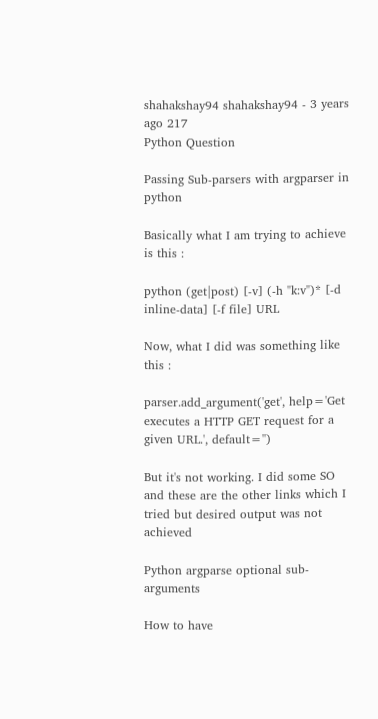shahakshay94 shahakshay94 - 3 years ago 217
Python Question

Passing Sub-parsers with argparser in python

Basically what I am trying to achieve is this :

python (get|post) [-v] (-h "k:v")* [-d inline-data] [-f file] URL

Now, what I did was something like this :

parser.add_argument('get', help='Get executes a HTTP GET request for a given URL.', default='')

But it's not working. I did some SO and these are the other links which I tried but desired output was not achieved

Python argparse optional sub-arguments

How to have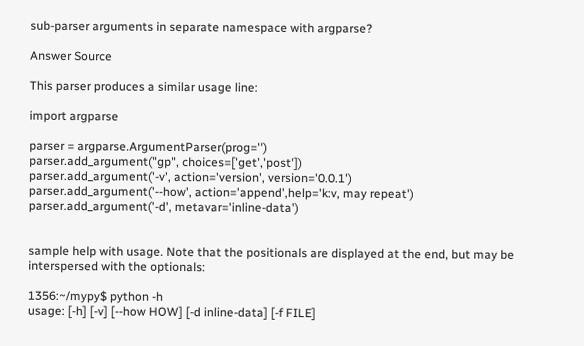sub-parser arguments in separate namespace with argparse?

Answer Source

This parser produces a similar usage line:

import argparse

parser = argparse.ArgumentParser(prog='')
parser.add_argument("gp", choices=['get','post'])
parser.add_argument('-v', action='version', version='0.0.1')
parser.add_argument('--how', action='append',help='k:v, may repeat')
parser.add_argument('-d', metavar='inline-data')


sample help with usage. Note that the positionals are displayed at the end, but may be interspersed with the optionals:

1356:~/mypy$ python -h
usage: [-h] [-v] [--how HOW] [-d inline-data] [-f FILE]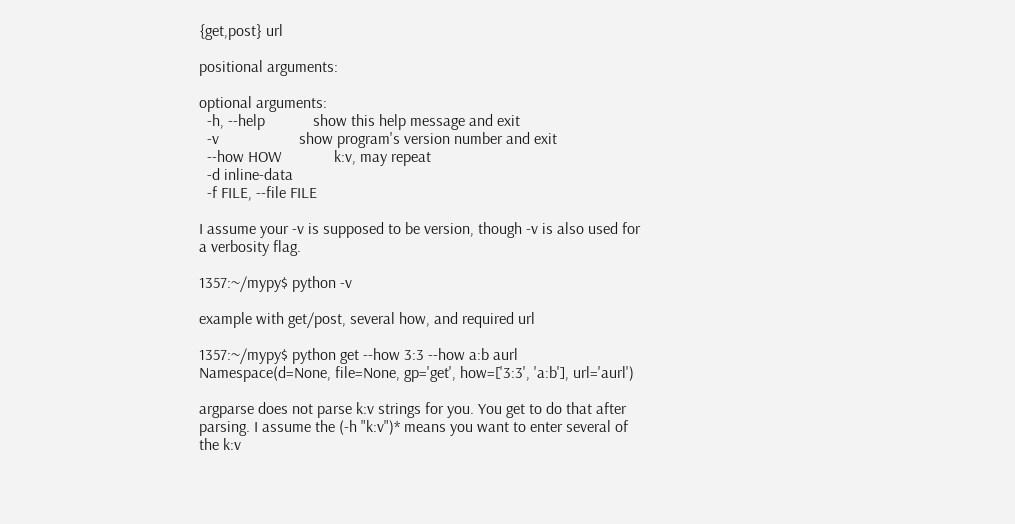{get,post} url

positional arguments:

optional arguments:
  -h, --help            show this help message and exit
  -v                    show program's version number and exit
  --how HOW             k:v, may repeat
  -d inline-data
  -f FILE, --file FILE

I assume your -v is supposed to be version, though -v is also used for a verbosity flag.

1357:~/mypy$ python -v

example with get/post, several how, and required url

1357:~/mypy$ python get --how 3:3 --how a:b aurl
Namespace(d=None, file=None, gp='get', how=['3:3', 'a:b'], url='aurl')

argparse does not parse k:v strings for you. You get to do that after parsing. I assume the (-h "k:v")* means you want to enter several of the k:v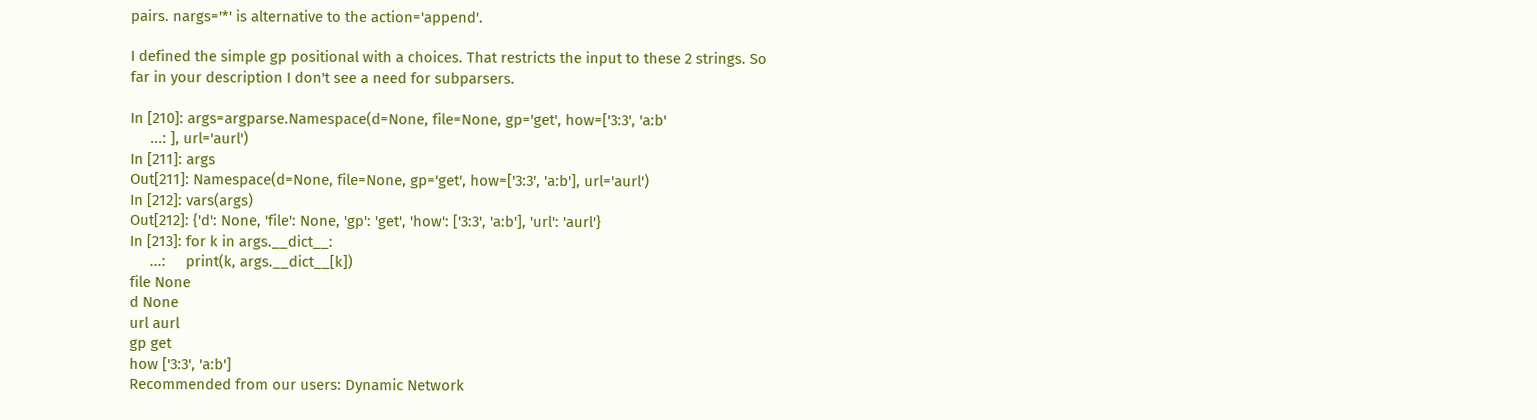pairs. nargs='*' is alternative to the action='append'.

I defined the simple gp positional with a choices. That restricts the input to these 2 strings. So far in your description I don't see a need for subparsers.

In [210]: args=argparse.Namespace(d=None, file=None, gp='get', how=['3:3', 'a:b'
     ...: ], url='aurl')
In [211]: args
Out[211]: Namespace(d=None, file=None, gp='get', how=['3:3', 'a:b'], url='aurl')
In [212]: vars(args)
Out[212]: {'d': None, 'file': None, 'gp': 'get', 'how': ['3:3', 'a:b'], 'url': 'aurl'}
In [213]: for k in args.__dict__:
     ...:     print(k, args.__dict__[k])
file None
d None
url aurl
gp get
how ['3:3', 'a:b']
Recommended from our users: Dynamic Network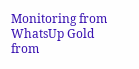Monitoring from WhatsUp Gold from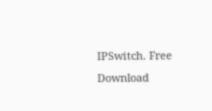IPSwitch. Free Download